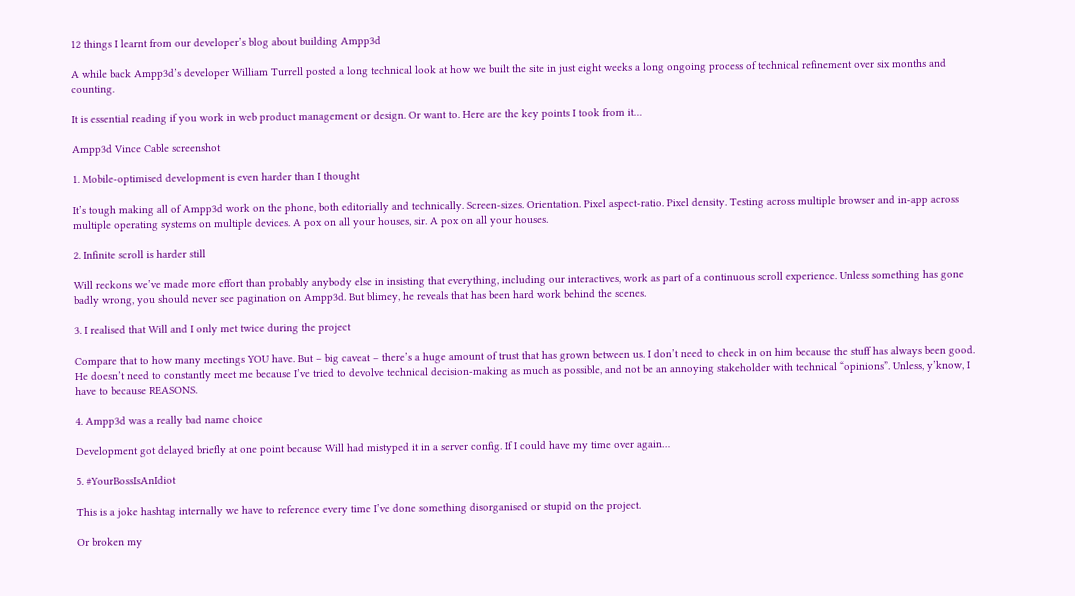12 things I learnt from our developer’s blog about building Ampp3d

A while back Ampp3d’s developer William Turrell posted a long technical look at how we built the site in just eight weeks a long ongoing process of technical refinement over six months and counting.

It is essential reading if you work in web product management or design. Or want to. Here are the key points I took from it…

Ampp3d Vince Cable screenshot

1. Mobile-optimised development is even harder than I thought

It’s tough making all of Ampp3d work on the phone, both editorially and technically. Screen-sizes. Orientation. Pixel aspect-ratio. Pixel density. Testing across multiple browser and in-app across multiple operating systems on multiple devices. A pox on all your houses, sir. A pox on all your houses.

2. Infinite scroll is harder still

Will reckons we’ve made more effort than probably anybody else in insisting that everything, including our interactives, work as part of a continuous scroll experience. Unless something has gone badly wrong, you should never see pagination on Ampp3d. But blimey, he reveals that has been hard work behind the scenes.

3. I realised that Will and I only met twice during the project

Compare that to how many meetings YOU have. But – big caveat – there’s a huge amount of trust that has grown between us. I don’t need to check in on him because the stuff has always been good. He doesn’t need to constantly meet me because I’ve tried to devolve technical decision-making as much as possible, and not be an annoying stakeholder with technical “opinions”. Unless, y’know, I have to because REASONS.

4. Ampp3d was a really bad name choice

Development got delayed briefly at one point because Will had mistyped it in a server config. If I could have my time over again…

5. #YourBossIsAnIdiot

This is a joke hashtag internally we have to reference every time I’ve done something disorganised or stupid on the project.

Or broken my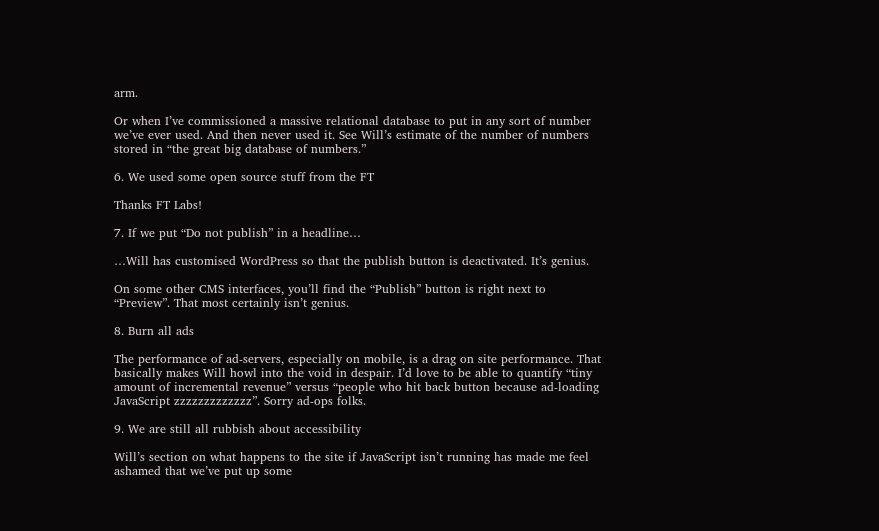arm.

Or when I’ve commissioned a massive relational database to put in any sort of number we’ve ever used. And then never used it. See Will’s estimate of the number of numbers stored in “the great big database of numbers.”

6. We used some open source stuff from the FT

Thanks FT Labs!

7. If we put “Do not publish” in a headline…

…Will has customised WordPress so that the publish button is deactivated. It’s genius.

On some other CMS interfaces, you’ll find the “Publish” button is right next to “Preview”. That most certainly isn’t genius.

8. Burn all ads

The performance of ad-servers, especially on mobile, is a drag on site performance. That basically makes Will howl into the void in despair. I’d love to be able to quantify “tiny amount of incremental revenue” versus “people who hit back button because ad-loading JavaScript zzzzzzzzzzzzz”. Sorry ad-ops folks.

9. We are still all rubbish about accessibility

Will’s section on what happens to the site if JavaScript isn’t running has made me feel ashamed that we’ve put up some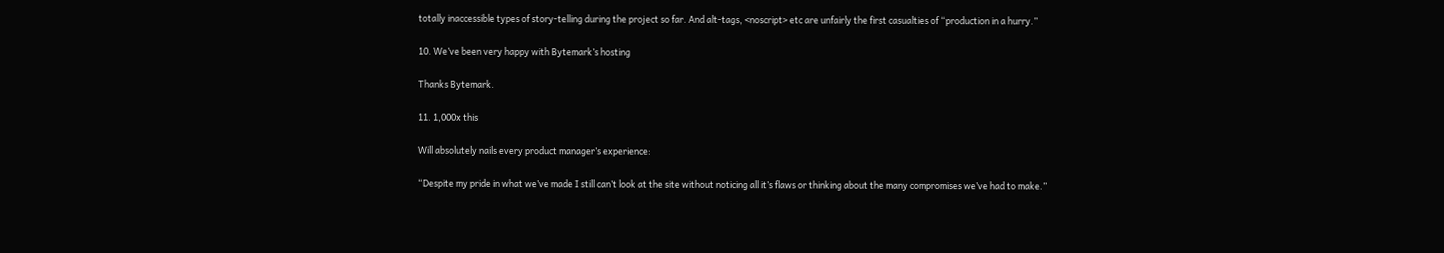totally inaccessible types of story-telling during the project so far. And alt-tags, <noscript> etc are unfairly the first casualties of “production in a hurry.”

10. We’ve been very happy with Bytemark’s hosting

Thanks Bytemark.

11. 1,000x this

Will absolutely nails every product manager’s experience:

“Despite my pride in what we’ve made I still can’t look at the site without noticing all it’s flaws or thinking about the many compromises we’ve had to make.”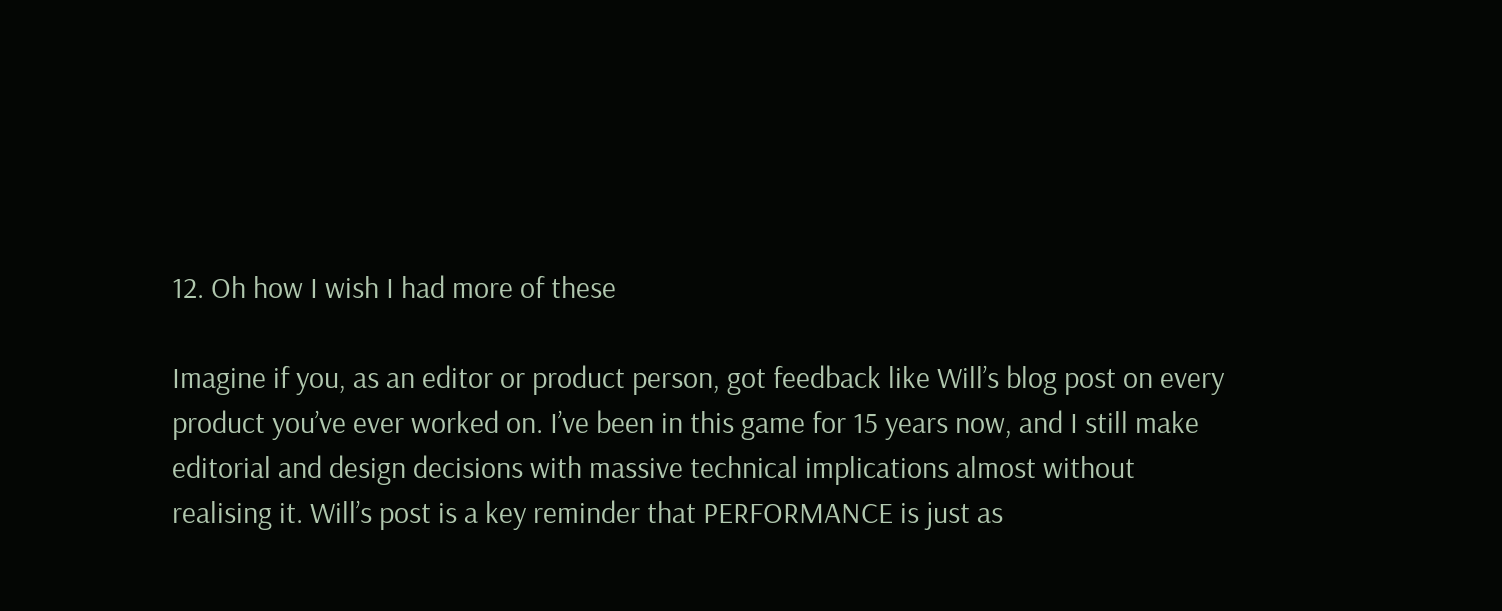12. Oh how I wish I had more of these

Imagine if you, as an editor or product person, got feedback like Will’s blog post on every product you’ve ever worked on. I’ve been in this game for 15 years now, and I still make editorial and design decisions with massive technical implications almost without realising it. Will’s post is a key reminder that PERFORMANCE is just as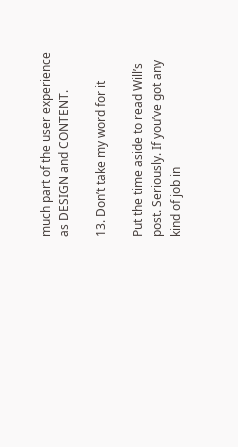much part of the user experience as DESIGN and CONTENT.

13. Don’t take my word for it

Put the time aside to read Will’s post. Seriously. If you’ve got any kind of job in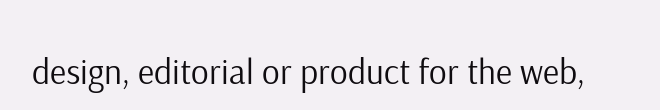design, editorial or product for the web,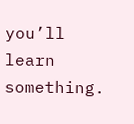you’ll learn something.